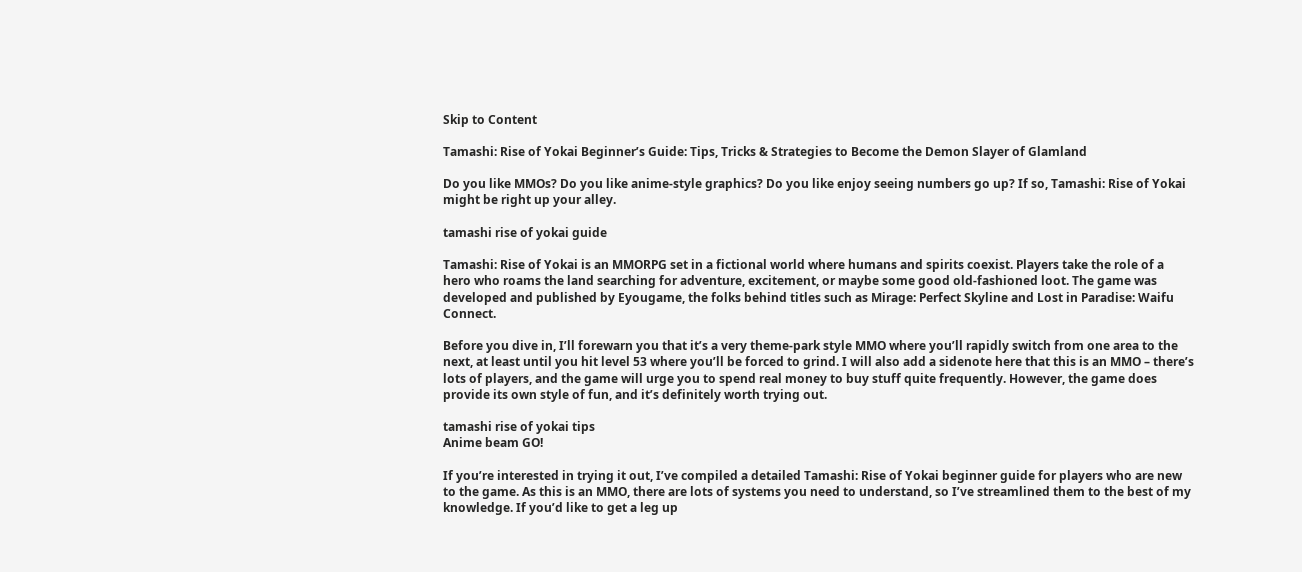Skip to Content

Tamashi: Rise of Yokai Beginner’s Guide: Tips, Tricks & Strategies to Become the Demon Slayer of Glamland

Do you like MMOs? Do you like anime-style graphics? Do you like enjoy seeing numbers go up? If so, Tamashi: Rise of Yokai might be right up your alley.

tamashi rise of yokai guide

Tamashi: Rise of Yokai is an MMORPG set in a fictional world where humans and spirits coexist. Players take the role of a hero who roams the land searching for adventure, excitement, or maybe some good old-fashioned loot. The game was developed and published by Eyougame, the folks behind titles such as Mirage: Perfect Skyline and Lost in Paradise: Waifu Connect.

Before you dive in, I’ll forewarn you that it’s a very theme-park style MMO where you’ll rapidly switch from one area to the next, at least until you hit level 53 where you’ll be forced to grind. I will also add a sidenote here that this is an MMO – there’s lots of players, and the game will urge you to spend real money to buy stuff quite frequently. However, the game does provide its own style of fun, and it’s definitely worth trying out.

tamashi rise of yokai tips
Anime beam GO!

If you’re interested in trying it out, I’ve compiled a detailed Tamashi: Rise of Yokai beginner guide for players who are new to the game. As this is an MMO, there are lots of systems you need to understand, so I’ve streamlined them to the best of my knowledge. If you’d like to get a leg up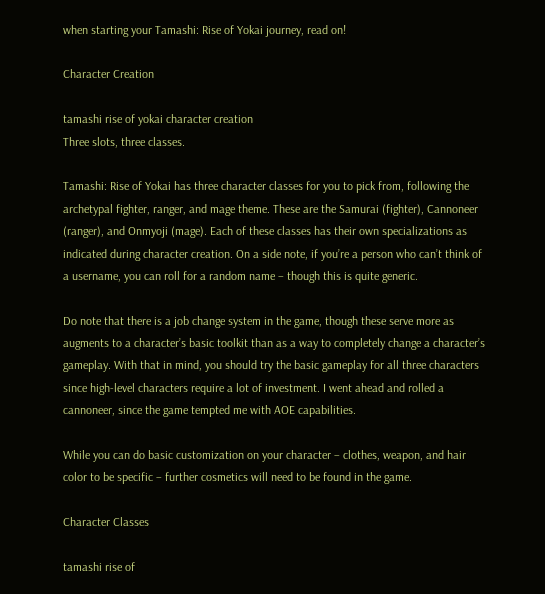when starting your Tamashi: Rise of Yokai journey, read on!

Character Creation

tamashi rise of yokai character creation
Three slots, three classes.

Tamashi: Rise of Yokai has three character classes for you to pick from, following the archetypal fighter, ranger, and mage theme. These are the Samurai (fighter), Cannoneer (ranger), and Onmyoji (mage). Each of these classes has their own specializations as indicated during character creation. On a side note, if you’re a person who can’t think of a username, you can roll for a random name – though this is quite generic.

Do note that there is a job change system in the game, though these serve more as augments to a character’s basic toolkit than as a way to completely change a character’s gameplay. With that in mind, you should try the basic gameplay for all three characters since high-level characters require a lot of investment. I went ahead and rolled a cannoneer, since the game tempted me with AOE capabilities.

While you can do basic customization on your character – clothes, weapon, and hair color to be specific – further cosmetics will need to be found in the game.

Character Classes

tamashi rise of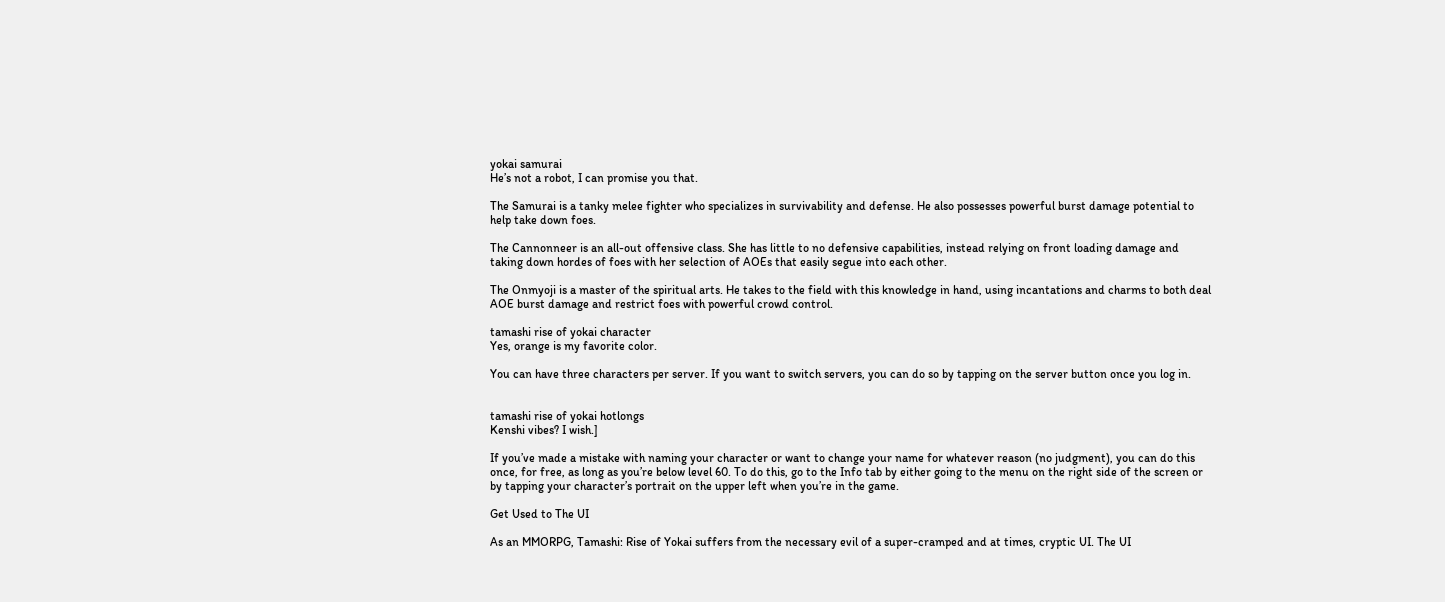yokai samurai
He’s not a robot, I can promise you that.

The Samurai is a tanky melee fighter who specializes in survivability and defense. He also possesses powerful burst damage potential to help take down foes.

The Cannonneer is an all-out offensive class. She has little to no defensive capabilities, instead relying on front loading damage and taking down hordes of foes with her selection of AOEs that easily segue into each other.

The Onmyoji is a master of the spiritual arts. He takes to the field with this knowledge in hand, using incantations and charms to both deal AOE burst damage and restrict foes with powerful crowd control.

tamashi rise of yokai character
Yes, orange is my favorite color.

You can have three characters per server. If you want to switch servers, you can do so by tapping on the server button once you log in.


tamashi rise of yokai hotlongs
Kenshi vibes? I wish.]

If you’ve made a mistake with naming your character or want to change your name for whatever reason (no judgment), you can do this once, for free, as long as you’re below level 60. To do this, go to the Info tab by either going to the menu on the right side of the screen or by tapping your character’s portrait on the upper left when you’re in the game.

Get Used to The UI

As an MMORPG, Tamashi: Rise of Yokai suffers from the necessary evil of a super-cramped and at times, cryptic UI. The UI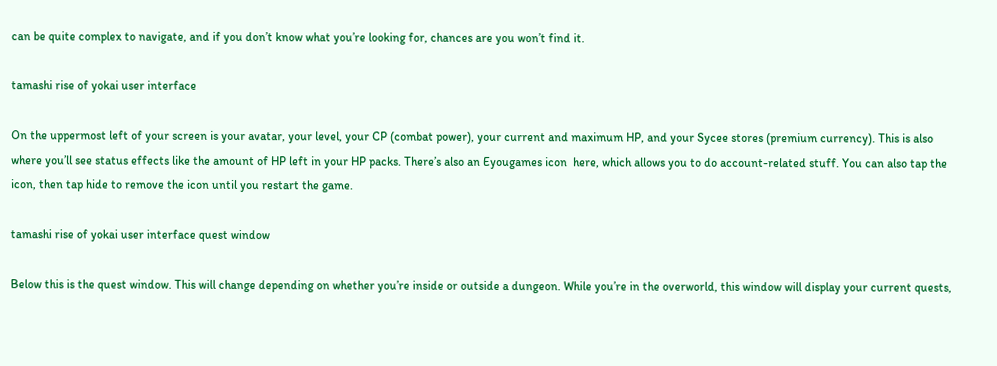can be quite complex to navigate, and if you don’t know what you’re looking for, chances are you won’t find it.

tamashi rise of yokai user interface

On the uppermost left of your screen is your avatar, your level, your CP (combat power), your current and maximum HP, and your Sycee stores (premium currency). This is also where you’ll see status effects like the amount of HP left in your HP packs. There’s also an Eyougames icon  here, which allows you to do account-related stuff. You can also tap the icon, then tap hide to remove the icon until you restart the game.

tamashi rise of yokai user interface quest window

Below this is the quest window. This will change depending on whether you’re inside or outside a dungeon. While you’re in the overworld, this window will display your current quests,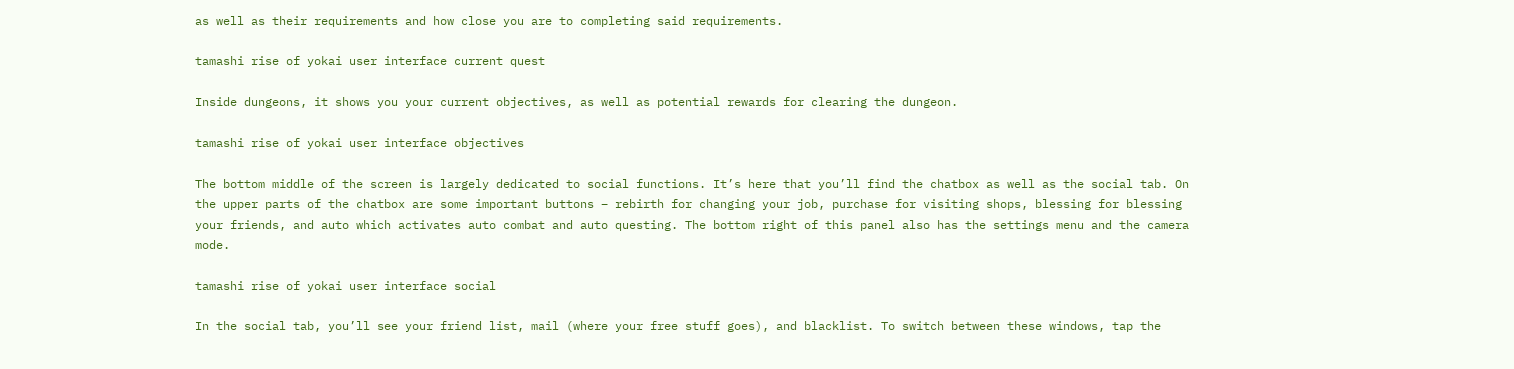as well as their requirements and how close you are to completing said requirements.

tamashi rise of yokai user interface current quest

Inside dungeons, it shows you your current objectives, as well as potential rewards for clearing the dungeon.

tamashi rise of yokai user interface objectives

The bottom middle of the screen is largely dedicated to social functions. It’s here that you’ll find the chatbox as well as the social tab. On the upper parts of the chatbox are some important buttons – rebirth for changing your job, purchase for visiting shops, blessing for blessing your friends, and auto which activates auto combat and auto questing. The bottom right of this panel also has the settings menu and the camera mode.

tamashi rise of yokai user interface social

In the social tab, you’ll see your friend list, mail (where your free stuff goes), and blacklist. To switch between these windows, tap the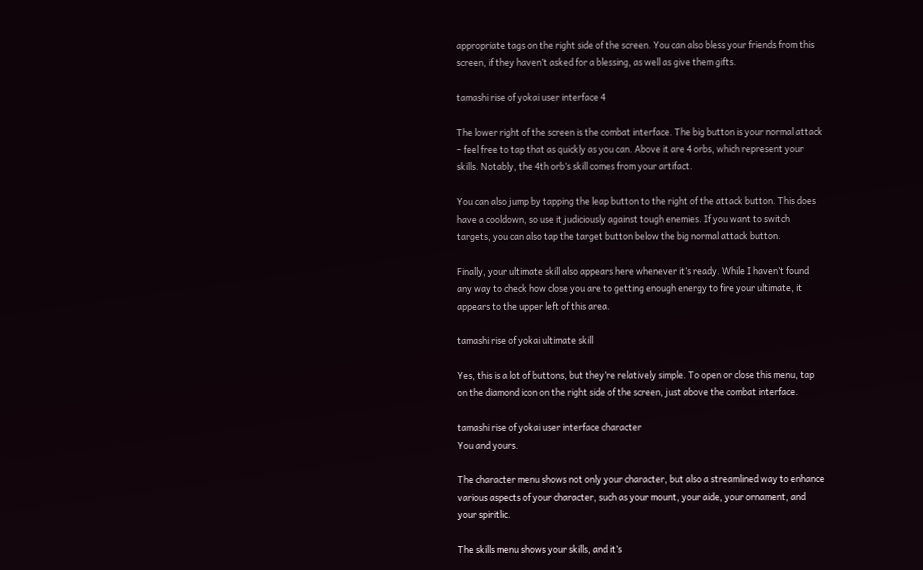appropriate tags on the right side of the screen. You can also bless your friends from this screen, if they haven’t asked for a blessing, as well as give them gifts.

tamashi rise of yokai user interface 4

The lower right of the screen is the combat interface. The big button is your normal attack – feel free to tap that as quickly as you can. Above it are 4 orbs, which represent your skills. Notably, the 4th orb’s skill comes from your artifact.

You can also jump by tapping the leap button to the right of the attack button. This does have a cooldown, so use it judiciously against tough enemies. If you want to switch targets, you can also tap the target button below the big normal attack button.

Finally, your ultimate skill also appears here whenever it’s ready. While I haven’t found any way to check how close you are to getting enough energy to fire your ultimate, it appears to the upper left of this area.

tamashi rise of yokai ultimate skill

Yes, this is a lot of buttons, but they’re relatively simple. To open or close this menu, tap on the diamond icon on the right side of the screen, just above the combat interface.

tamashi rise of yokai user interface character
You and yours.

The character menu shows not only your character, but also a streamlined way to enhance various aspects of your character, such as your mount, your aide, your ornament, and your spiritlic.

The skills menu shows your skills, and it’s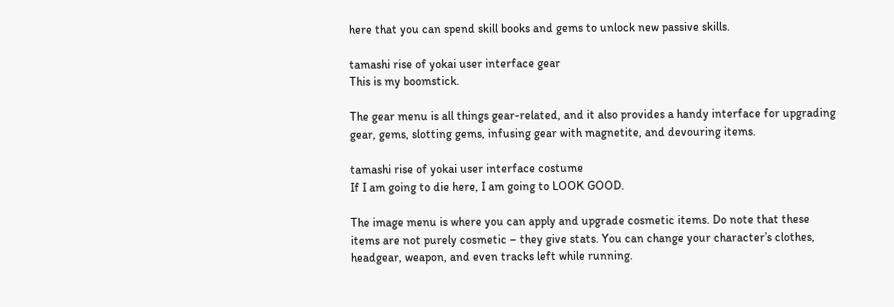here that you can spend skill books and gems to unlock new passive skills.

tamashi rise of yokai user interface gear
This is my boomstick.

The gear menu is all things gear-related, and it also provides a handy interface for upgrading gear, gems, slotting gems, infusing gear with magnetite, and devouring items.

tamashi rise of yokai user interface costume
If I am going to die here, I am going to LOOK GOOD.

The image menu is where you can apply and upgrade cosmetic items. Do note that these items are not purely cosmetic – they give stats. You can change your character’s clothes, headgear, weapon, and even tracks left while running.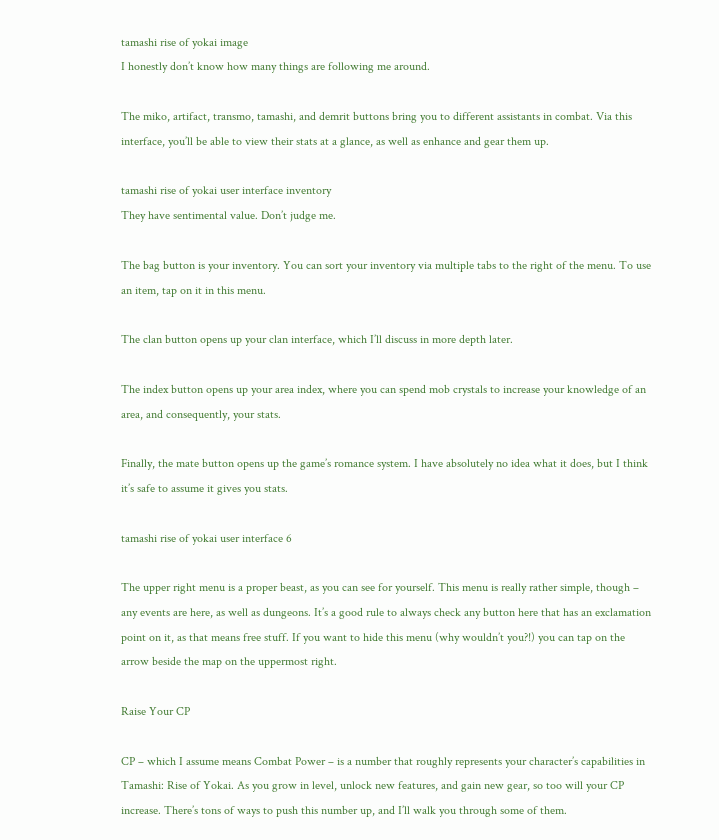tamashi rise of yokai image
I honestly don’t know how many things are following me around.

The miko, artifact, transmo, tamashi, and demrit buttons bring you to different assistants in combat. Via this interface, you’ll be able to view their stats at a glance, as well as enhance and gear them up.

tamashi rise of yokai user interface inventory
They have sentimental value. Don’t judge me.

The bag button is your inventory. You can sort your inventory via multiple tabs to the right of the menu. To use an item, tap on it in this menu.

The clan button opens up your clan interface, which I’ll discuss in more depth later.

The index button opens up your area index, where you can spend mob crystals to increase your knowledge of an area, and consequently, your stats.

Finally, the mate button opens up the game’s romance system. I have absolutely no idea what it does, but I think it’s safe to assume it gives you stats.

tamashi rise of yokai user interface 6

The upper right menu is a proper beast, as you can see for yourself. This menu is really rather simple, though – any events are here, as well as dungeons. It’s a good rule to always check any button here that has an exclamation point on it, as that means free stuff. If you want to hide this menu (why wouldn’t you?!) you can tap on the arrow beside the map on the uppermost right.

Raise Your CP

CP – which I assume means Combat Power – is a number that roughly represents your character’s capabilities in Tamashi: Rise of Yokai. As you grow in level, unlock new features, and gain new gear, so too will your CP increase. There’s tons of ways to push this number up, and I’ll walk you through some of them.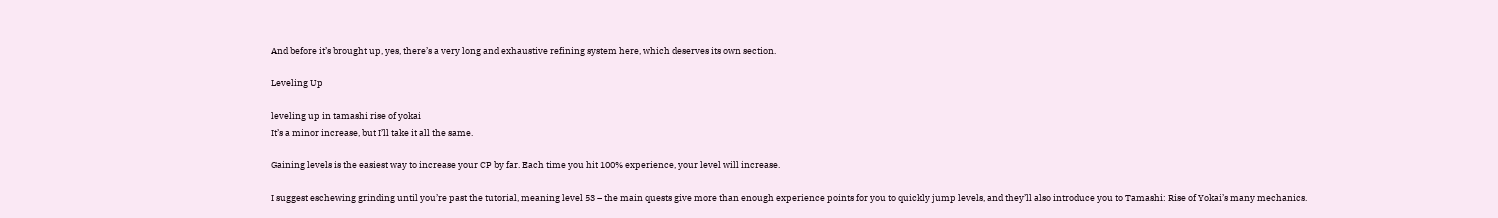And before it’s brought up, yes, there’s a very long and exhaustive refining system here, which deserves its own section.

Leveling Up

leveling up in tamashi rise of yokai
It’s a minor increase, but I’ll take it all the same.

Gaining levels is the easiest way to increase your CP by far. Each time you hit 100% experience, your level will increase.

I suggest eschewing grinding until you’re past the tutorial, meaning level 53 – the main quests give more than enough experience points for you to quickly jump levels, and they’ll also introduce you to Tamashi: Rise of Yokai’s many mechanics.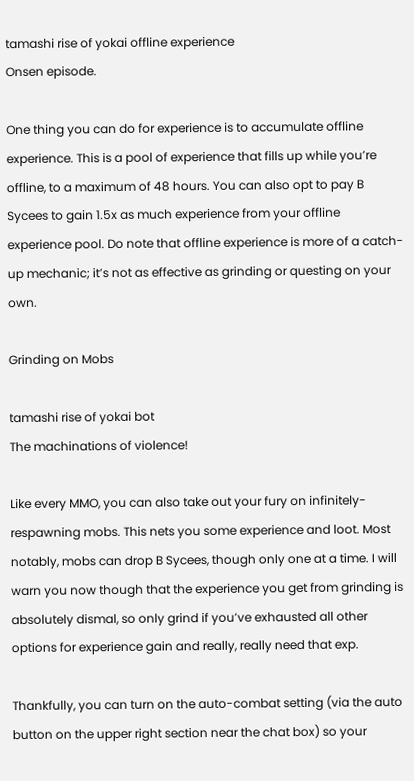tamashi rise of yokai offline experience
Onsen episode.

One thing you can do for experience is to accumulate offline experience. This is a pool of experience that fills up while you’re offline, to a maximum of 48 hours. You can also opt to pay B Sycees to gain 1.5x as much experience from your offline experience pool. Do note that offline experience is more of a catch-up mechanic; it’s not as effective as grinding or questing on your own.

Grinding on Mobs

tamashi rise of yokai bot
The machinations of violence!

Like every MMO, you can also take out your fury on infinitely-respawning mobs. This nets you some experience and loot. Most notably, mobs can drop B Sycees, though only one at a time. I will warn you now though that the experience you get from grinding is absolutely dismal, so only grind if you’ve exhausted all other options for experience gain and really, really need that exp.

Thankfully, you can turn on the auto-combat setting (via the auto button on the upper right section near the chat box) so your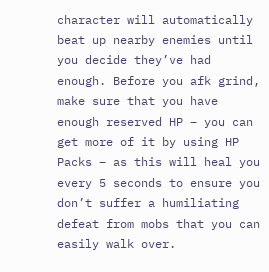character will automatically beat up nearby enemies until you decide they’ve had enough. Before you afk grind, make sure that you have enough reserved HP – you can get more of it by using HP Packs – as this will heal you every 5 seconds to ensure you don’t suffer a humiliating defeat from mobs that you can easily walk over.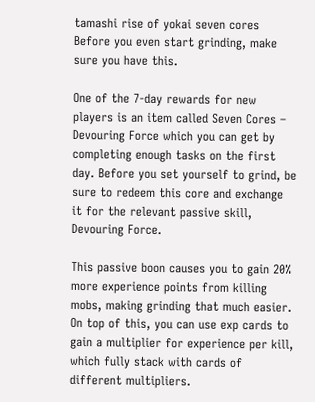tamashi rise of yokai seven cores
Before you even start grinding, make sure you have this.

One of the 7-day rewards for new players is an item called Seven Cores – Devouring Force which you can get by completing enough tasks on the first day. Before you set yourself to grind, be sure to redeem this core and exchange it for the relevant passive skill, Devouring Force.

This passive boon causes you to gain 20% more experience points from killing mobs, making grinding that much easier. On top of this, you can use exp cards to gain a multiplier for experience per kill, which fully stack with cards of different multipliers.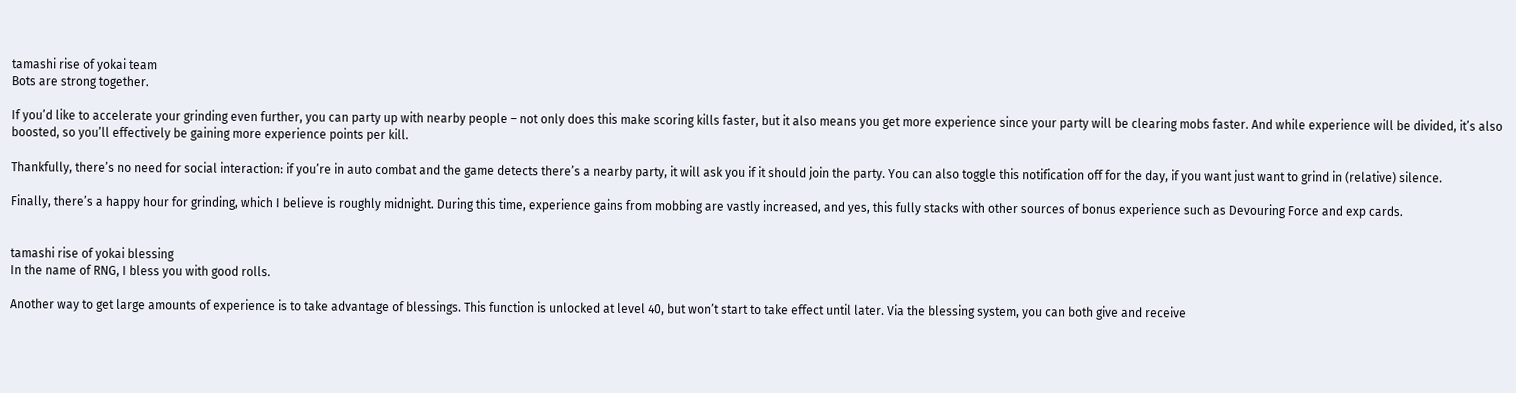tamashi rise of yokai team
Bots are strong together.

If you’d like to accelerate your grinding even further, you can party up with nearby people – not only does this make scoring kills faster, but it also means you get more experience since your party will be clearing mobs faster. And while experience will be divided, it’s also boosted, so you’ll effectively be gaining more experience points per kill.

Thankfully, there’s no need for social interaction: if you’re in auto combat and the game detects there’s a nearby party, it will ask you if it should join the party. You can also toggle this notification off for the day, if you want just want to grind in (relative) silence.

Finally, there’s a happy hour for grinding, which I believe is roughly midnight. During this time, experience gains from mobbing are vastly increased, and yes, this fully stacks with other sources of bonus experience such as Devouring Force and exp cards.


tamashi rise of yokai blessing
In the name of RNG, I bless you with good rolls.

Another way to get large amounts of experience is to take advantage of blessings. This function is unlocked at level 40, but won’t start to take effect until later. Via the blessing system, you can both give and receive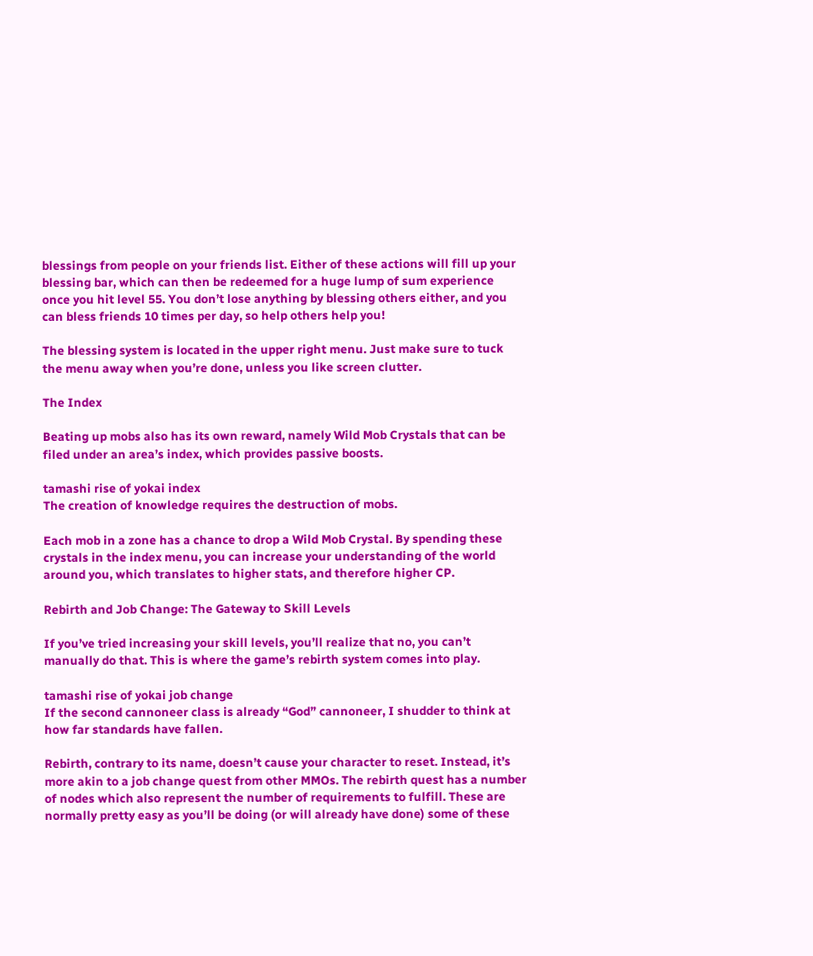blessings from people on your friends list. Either of these actions will fill up your blessing bar, which can then be redeemed for a huge lump of sum experience once you hit level 55. You don’t lose anything by blessing others either, and you can bless friends 10 times per day, so help others help you!

The blessing system is located in the upper right menu. Just make sure to tuck the menu away when you’re done, unless you like screen clutter.

The Index

Beating up mobs also has its own reward, namely Wild Mob Crystals that can be filed under an area’s index, which provides passive boosts.

tamashi rise of yokai index
The creation of knowledge requires the destruction of mobs.

Each mob in a zone has a chance to drop a Wild Mob Crystal. By spending these crystals in the index menu, you can increase your understanding of the world around you, which translates to higher stats, and therefore higher CP.

Rebirth and Job Change: The Gateway to Skill Levels

If you’ve tried increasing your skill levels, you’ll realize that no, you can’t manually do that. This is where the game’s rebirth system comes into play.

tamashi rise of yokai job change
If the second cannoneer class is already “God” cannoneer, I shudder to think at how far standards have fallen.

Rebirth, contrary to its name, doesn’t cause your character to reset. Instead, it’s more akin to a job change quest from other MMOs. The rebirth quest has a number of nodes which also represent the number of requirements to fulfill. These are normally pretty easy as you’ll be doing (or will already have done) some of these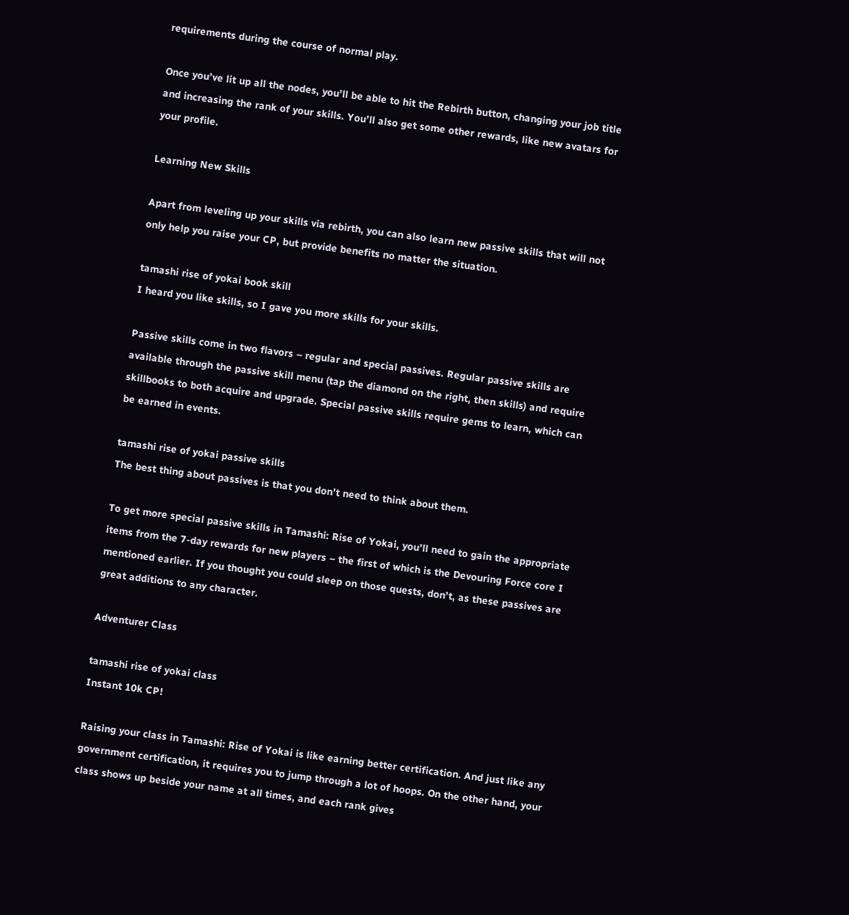requirements during the course of normal play.

Once you’ve lit up all the nodes, you’ll be able to hit the Rebirth button, changing your job title and increasing the rank of your skills. You’ll also get some other rewards, like new avatars for your profile.

Learning New Skills

Apart from leveling up your skills via rebirth, you can also learn new passive skills that will not only help you raise your CP, but provide benefits no matter the situation.

tamashi rise of yokai book skill
I heard you like skills, so I gave you more skills for your skills.

Passive skills come in two flavors – regular and special passives. Regular passive skills are available through the passive skill menu (tap the diamond on the right, then skills) and require skillbooks to both acquire and upgrade. Special passive skills require gems to learn, which can be earned in events.

tamashi rise of yokai passive skills
The best thing about passives is that you don’t need to think about them.

To get more special passive skills in Tamashi: Rise of Yokai, you’ll need to gain the appropriate items from the 7-day rewards for new players – the first of which is the Devouring Force core I mentioned earlier. If you thought you could sleep on those quests, don’t, as these passives are great additions to any character.

Adventurer Class

tamashi rise of yokai class
Instant 10k CP!

Raising your class in Tamashi: Rise of Yokai is like earning better certification. And just like any government certification, it requires you to jump through a lot of hoops. On the other hand, your class shows up beside your name at all times, and each rank gives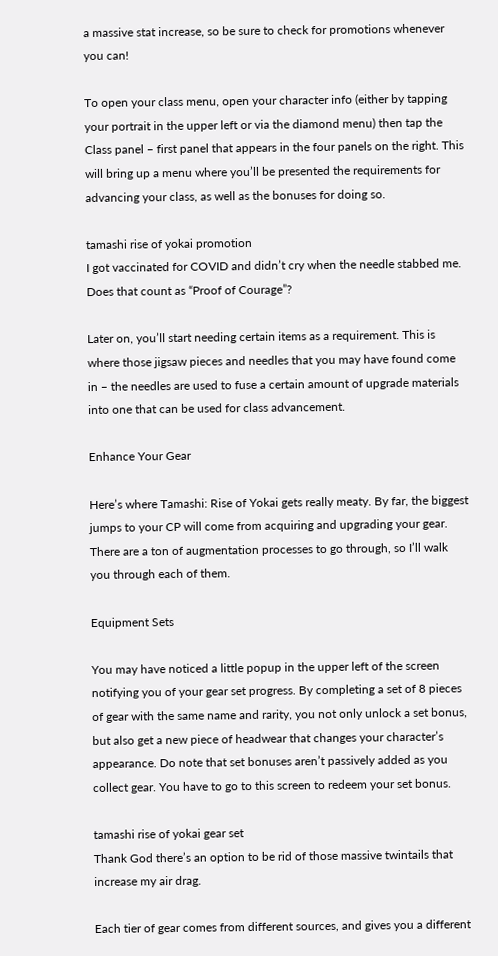a massive stat increase, so be sure to check for promotions whenever you can!

To open your class menu, open your character info (either by tapping your portrait in the upper left or via the diamond menu) then tap the Class panel – first panel that appears in the four panels on the right. This will bring up a menu where you’ll be presented the requirements for advancing your class, as well as the bonuses for doing so.

tamashi rise of yokai promotion
I got vaccinated for COVID and didn’t cry when the needle stabbed me. Does that count as “Proof of Courage”?

Later on, you’ll start needing certain items as a requirement. This is where those jigsaw pieces and needles that you may have found come in – the needles are used to fuse a certain amount of upgrade materials into one that can be used for class advancement.

Enhance Your Gear

Here’s where Tamashi: Rise of Yokai gets really meaty. By far, the biggest jumps to your CP will come from acquiring and upgrading your gear. There are a ton of augmentation processes to go through, so I’ll walk you through each of them.

Equipment Sets

You may have noticed a little popup in the upper left of the screen notifying you of your gear set progress. By completing a set of 8 pieces of gear with the same name and rarity, you not only unlock a set bonus, but also get a new piece of headwear that changes your character’s appearance. Do note that set bonuses aren’t passively added as you collect gear. You have to go to this screen to redeem your set bonus.

tamashi rise of yokai gear set
Thank God there’s an option to be rid of those massive twintails that increase my air drag.

Each tier of gear comes from different sources, and gives you a different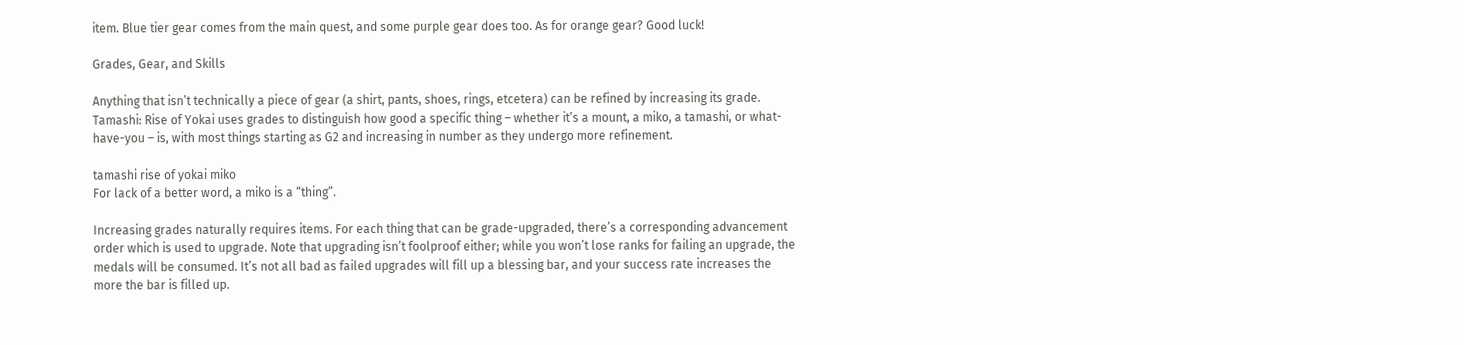item. Blue tier gear comes from the main quest, and some purple gear does too. As for orange gear? Good luck!

Grades, Gear, and Skills

Anything that isn’t technically a piece of gear (a shirt, pants, shoes, rings, etcetera) can be refined by increasing its grade. Tamashi: Rise of Yokai uses grades to distinguish how good a specific thing – whether it’s a mount, a miko, a tamashi, or what-have-you – is, with most things starting as G2 and increasing in number as they undergo more refinement.

tamashi rise of yokai miko
For lack of a better word, a miko is a “thing”.

Increasing grades naturally requires items. For each thing that can be grade-upgraded, there’s a corresponding advancement order which is used to upgrade. Note that upgrading isn’t foolproof either; while you won’t lose ranks for failing an upgrade, the medals will be consumed. It’s not all bad as failed upgrades will fill up a blessing bar, and your success rate increases the more the bar is filled up.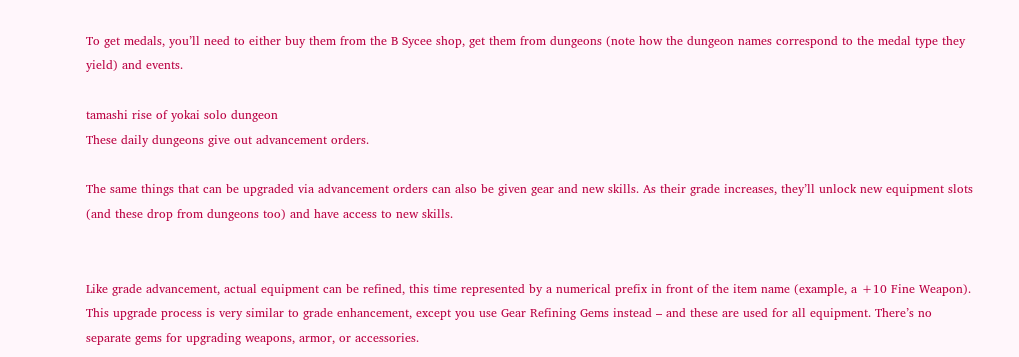To get medals, you’ll need to either buy them from the B Sycee shop, get them from dungeons (note how the dungeon names correspond to the medal type they yield) and events.

tamashi rise of yokai solo dungeon
These daily dungeons give out advancement orders.

The same things that can be upgraded via advancement orders can also be given gear and new skills. As their grade increases, they’ll unlock new equipment slots (and these drop from dungeons too) and have access to new skills.


Like grade advancement, actual equipment can be refined, this time represented by a numerical prefix in front of the item name (example, a +10 Fine Weapon). This upgrade process is very similar to grade enhancement, except you use Gear Refining Gems instead – and these are used for all equipment. There’s no separate gems for upgrading weapons, armor, or accessories.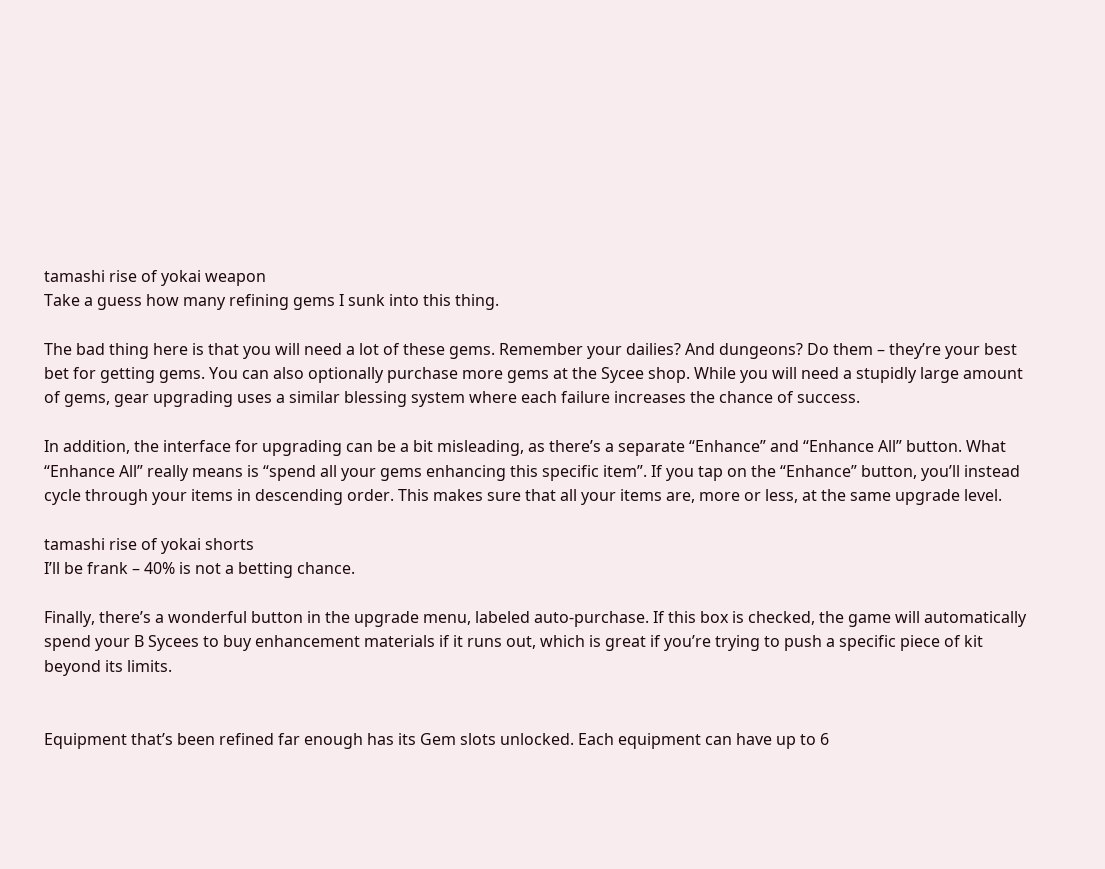tamashi rise of yokai weapon
Take a guess how many refining gems I sunk into this thing.

The bad thing here is that you will need a lot of these gems. Remember your dailies? And dungeons? Do them – they’re your best bet for getting gems. You can also optionally purchase more gems at the Sycee shop. While you will need a stupidly large amount of gems, gear upgrading uses a similar blessing system where each failure increases the chance of success.

In addition, the interface for upgrading can be a bit misleading, as there’s a separate “Enhance” and “Enhance All” button. What “Enhance All” really means is “spend all your gems enhancing this specific item”. If you tap on the “Enhance” button, you’ll instead cycle through your items in descending order. This makes sure that all your items are, more or less, at the same upgrade level.

tamashi rise of yokai shorts
I’ll be frank – 40% is not a betting chance.

Finally, there’s a wonderful button in the upgrade menu, labeled auto-purchase. If this box is checked, the game will automatically spend your B Sycees to buy enhancement materials if it runs out, which is great if you’re trying to push a specific piece of kit beyond its limits.


Equipment that’s been refined far enough has its Gem slots unlocked. Each equipment can have up to 6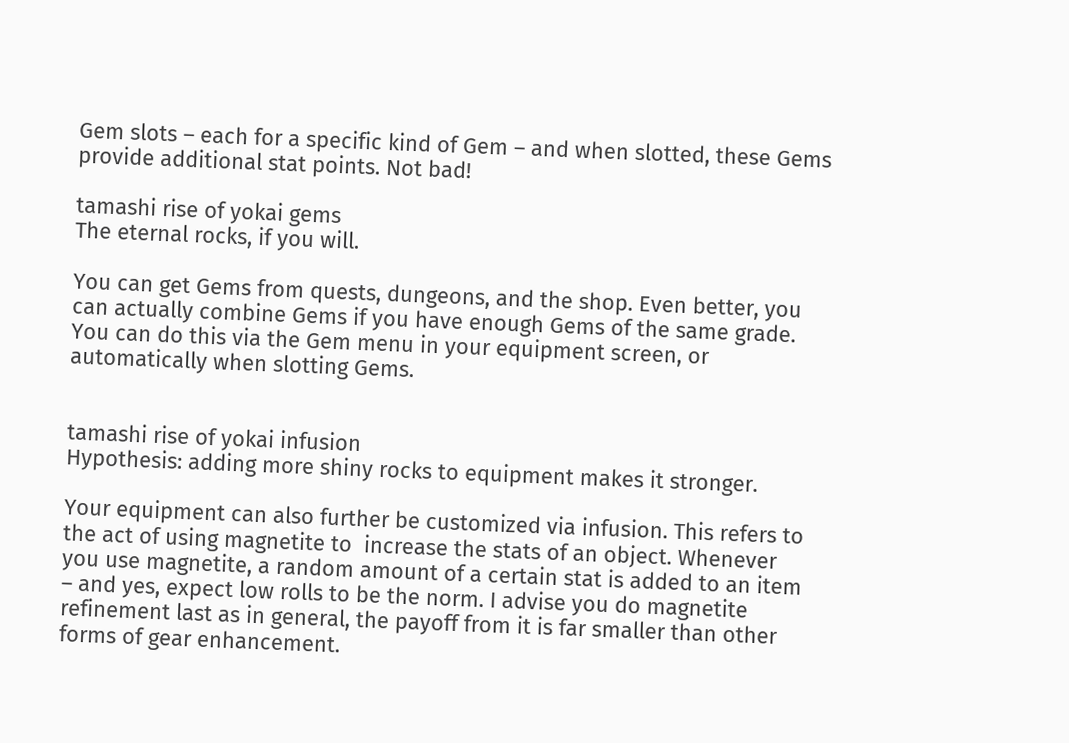Gem slots – each for a specific kind of Gem – and when slotted, these Gems provide additional stat points. Not bad!

tamashi rise of yokai gems
The eternal rocks, if you will.

You can get Gems from quests, dungeons, and the shop. Even better, you can actually combine Gems if you have enough Gems of the same grade. You can do this via the Gem menu in your equipment screen, or automatically when slotting Gems.


tamashi rise of yokai infusion
Hypothesis: adding more shiny rocks to equipment makes it stronger.

Your equipment can also further be customized via infusion. This refers to the act of using magnetite to  increase the stats of an object. Whenever you use magnetite, a random amount of a certain stat is added to an item – and yes, expect low rolls to be the norm. I advise you do magnetite refinement last as in general, the payoff from it is far smaller than other forms of gear enhancement.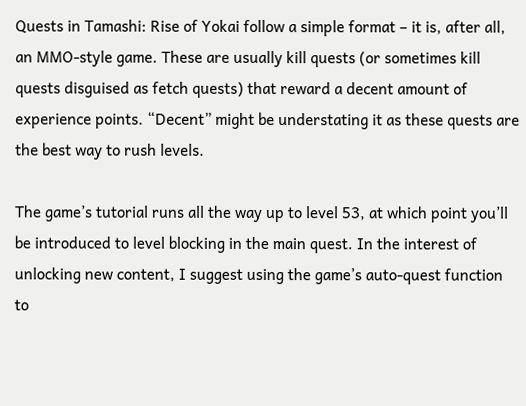Quests in Tamashi: Rise of Yokai follow a simple format – it is, after all, an MMO-style game. These are usually kill quests (or sometimes kill quests disguised as fetch quests) that reward a decent amount of experience points. “Decent” might be understating it as these quests are the best way to rush levels.

The game’s tutorial runs all the way up to level 53, at which point you’ll be introduced to level blocking in the main quest. In the interest of unlocking new content, I suggest using the game’s auto-quest function to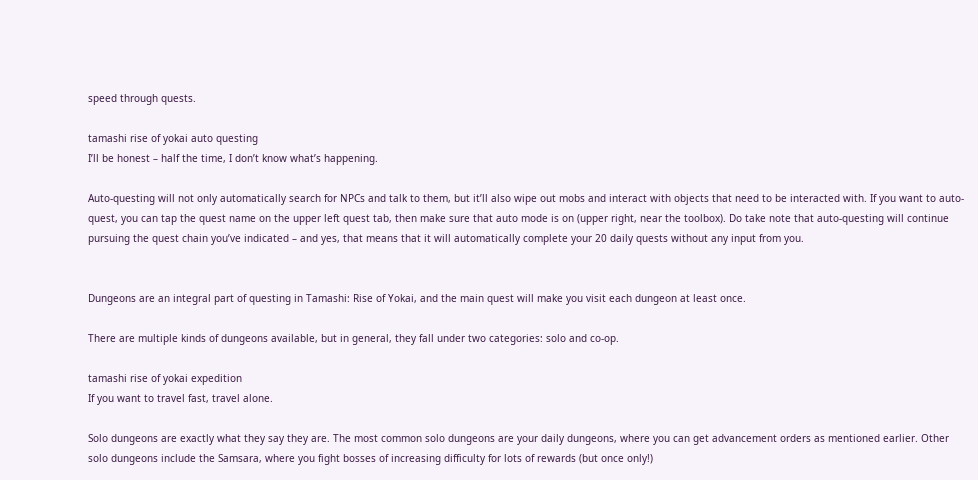speed through quests.

tamashi rise of yokai auto questing
I’ll be honest – half the time, I don’t know what’s happening.

Auto-questing will not only automatically search for NPCs and talk to them, but it’ll also wipe out mobs and interact with objects that need to be interacted with. If you want to auto-quest, you can tap the quest name on the upper left quest tab, then make sure that auto mode is on (upper right, near the toolbox). Do take note that auto-questing will continue pursuing the quest chain you’ve indicated – and yes, that means that it will automatically complete your 20 daily quests without any input from you.


Dungeons are an integral part of questing in Tamashi: Rise of Yokai, and the main quest will make you visit each dungeon at least once.

There are multiple kinds of dungeons available, but in general, they fall under two categories: solo and co-op.

tamashi rise of yokai expedition
If you want to travel fast, travel alone.

Solo dungeons are exactly what they say they are. The most common solo dungeons are your daily dungeons, where you can get advancement orders as mentioned earlier. Other solo dungeons include the Samsara, where you fight bosses of increasing difficulty for lots of rewards (but once only!)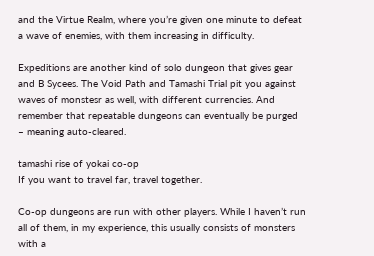and the Virtue Realm, where you’re given one minute to defeat a wave of enemies, with them increasing in difficulty.

Expeditions are another kind of solo dungeon that gives gear and B Sycees. The Void Path and Tamashi Trial pit you against waves of monstesr as well, with different currencies. And remember that repeatable dungeons can eventually be purged – meaning auto-cleared.

tamashi rise of yokai co-op
If you want to travel far, travel together.

Co-op dungeons are run with other players. While I haven’t run all of them, in my experience, this usually consists of monsters with a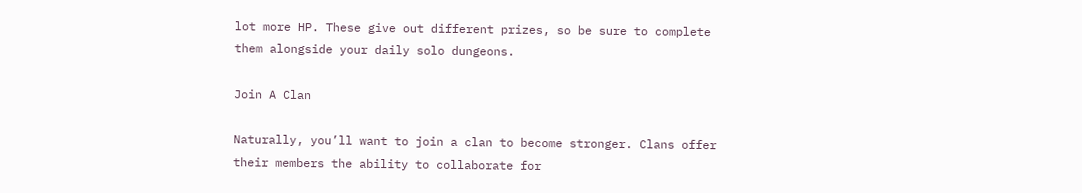lot more HP. These give out different prizes, so be sure to complete them alongside your daily solo dungeons.

Join A Clan

Naturally, you’ll want to join a clan to become stronger. Clans offer their members the ability to collaborate for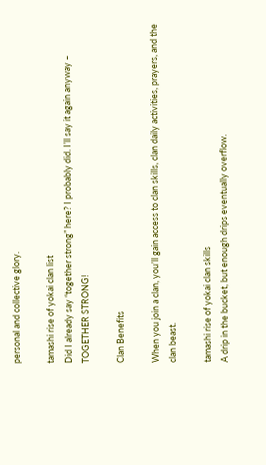personal and collective glory.

tamashi rise of yokai clan list
Did I already say “together strong” here? I probably did. I’ll say it again anyway – TOGETHER STRONG!

Clan Benefits

When you join a clan, you’ll gain access to clan skills, clan daily activities, prayers, and the clan beast.

tamashi rise of yokai clan skills
A drip in the bucket, but enough drips eventually overflow.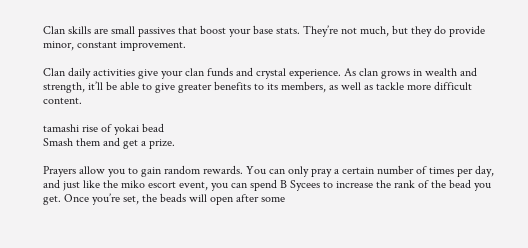Clan skills are small passives that boost your base stats. They’re not much, but they do provide minor, constant improvement.

Clan daily activities give your clan funds and crystal experience. As clan grows in wealth and strength, it’ll be able to give greater benefits to its members, as well as tackle more difficult content.

tamashi rise of yokai bead
Smash them and get a prize.

Prayers allow you to gain random rewards. You can only pray a certain number of times per day, and just like the miko escort event, you can spend B Sycees to increase the rank of the bead you get. Once you’re set, the beads will open after some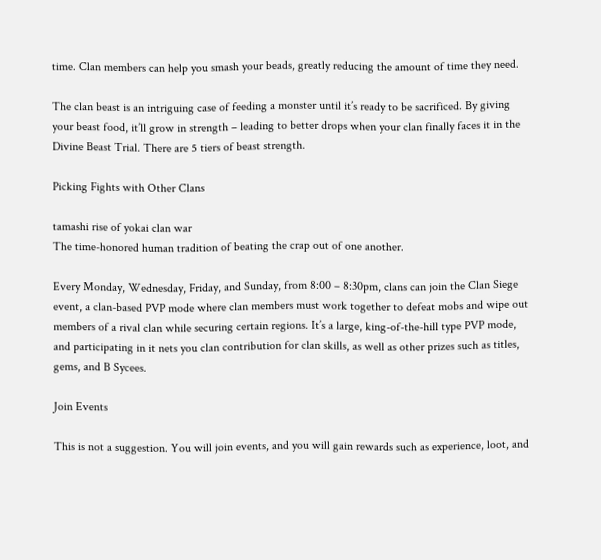time. Clan members can help you smash your beads, greatly reducing the amount of time they need.

The clan beast is an intriguing case of feeding a monster until it’s ready to be sacrificed. By giving your beast food, it’ll grow in strength – leading to better drops when your clan finally faces it in the Divine Beast Trial. There are 5 tiers of beast strength.

Picking Fights with Other Clans

tamashi rise of yokai clan war
The time-honored human tradition of beating the crap out of one another.

Every Monday, Wednesday, Friday, and Sunday, from 8:00 – 8:30pm, clans can join the Clan Siege event, a clan-based PVP mode where clan members must work together to defeat mobs and wipe out members of a rival clan while securing certain regions. It’s a large, king-of-the-hill type PVP mode, and participating in it nets you clan contribution for clan skills, as well as other prizes such as titles, gems, and B Sycees.

Join Events

This is not a suggestion. You will join events, and you will gain rewards such as experience, loot, and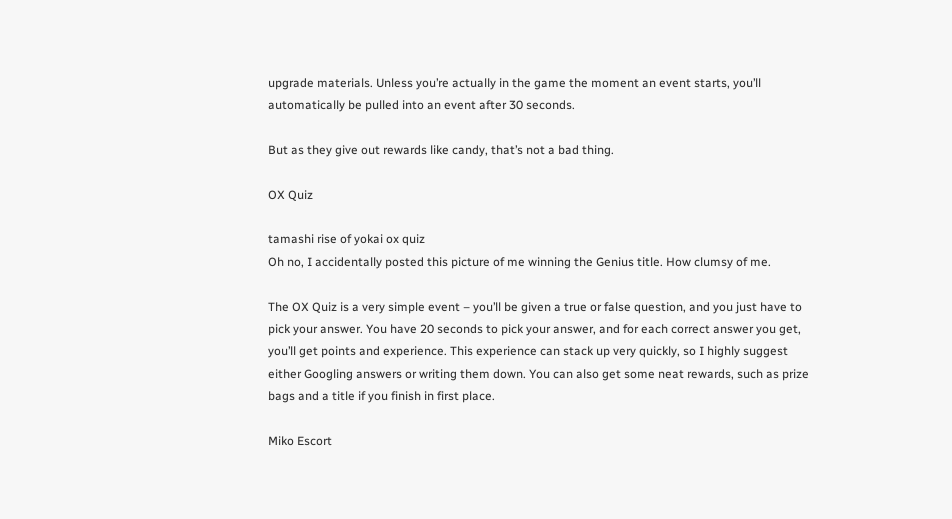upgrade materials. Unless you’re actually in the game the moment an event starts, you’ll automatically be pulled into an event after 30 seconds.

But as they give out rewards like candy, that’s not a bad thing.

OX Quiz

tamashi rise of yokai ox quiz
Oh no, I accidentally posted this picture of me winning the Genius title. How clumsy of me.

The OX Quiz is a very simple event – you’ll be given a true or false question, and you just have to pick your answer. You have 20 seconds to pick your answer, and for each correct answer you get, you’ll get points and experience. This experience can stack up very quickly, so I highly suggest either Googling answers or writing them down. You can also get some neat rewards, such as prize bags and a title if you finish in first place.

Miko Escort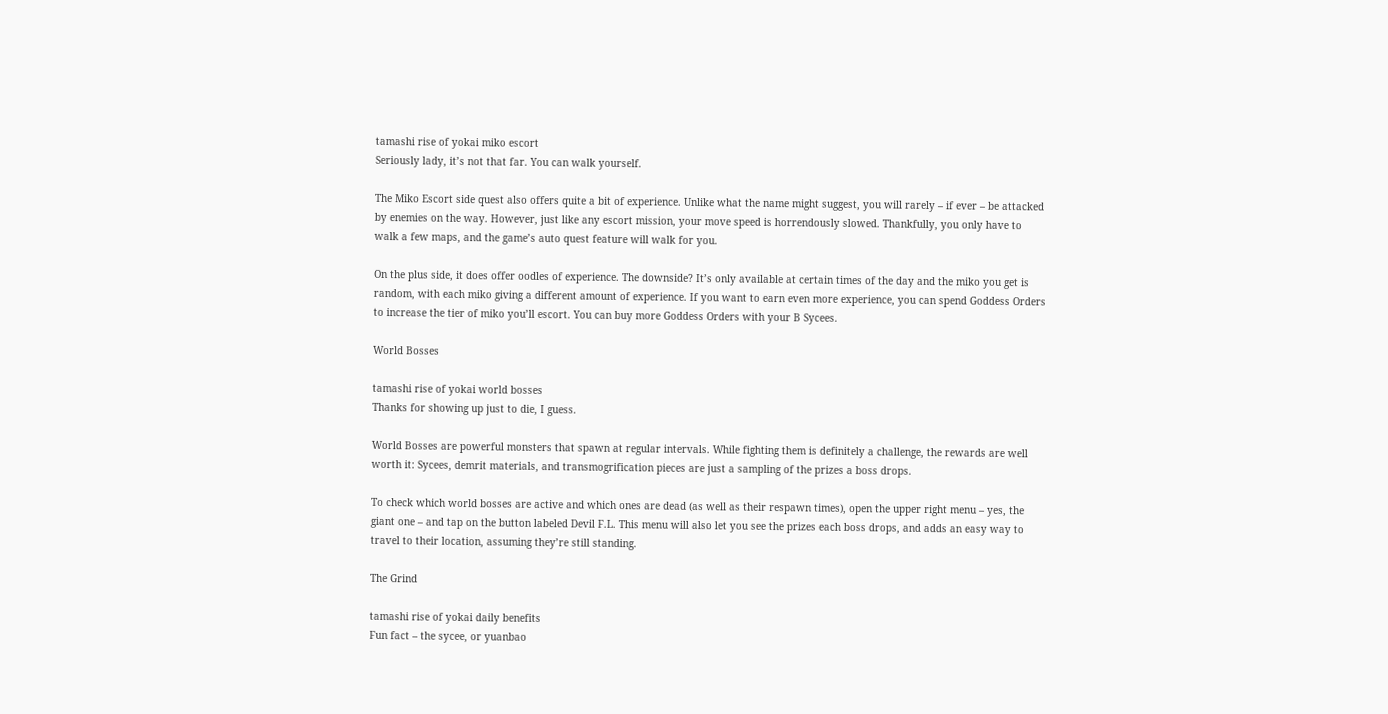tamashi rise of yokai miko escort
Seriously lady, it’s not that far. You can walk yourself.

The Miko Escort side quest also offers quite a bit of experience. Unlike what the name might suggest, you will rarely – if ever – be attacked by enemies on the way. However, just like any escort mission, your move speed is horrendously slowed. Thankfully, you only have to walk a few maps, and the game’s auto quest feature will walk for you.

On the plus side, it does offer oodles of experience. The downside? It’s only available at certain times of the day and the miko you get is random, with each miko giving a different amount of experience. If you want to earn even more experience, you can spend Goddess Orders to increase the tier of miko you’ll escort. You can buy more Goddess Orders with your B Sycees.

World Bosses

tamashi rise of yokai world bosses
Thanks for showing up just to die, I guess.

World Bosses are powerful monsters that spawn at regular intervals. While fighting them is definitely a challenge, the rewards are well worth it: Sycees, demrit materials, and transmogrification pieces are just a sampling of the prizes a boss drops.

To check which world bosses are active and which ones are dead (as well as their respawn times), open the upper right menu – yes, the giant one – and tap on the button labeled Devil F.L. This menu will also let you see the prizes each boss drops, and adds an easy way to travel to their location, assuming they’re still standing.

The Grind

tamashi rise of yokai daily benefits
Fun fact – the sycee, or yuanbao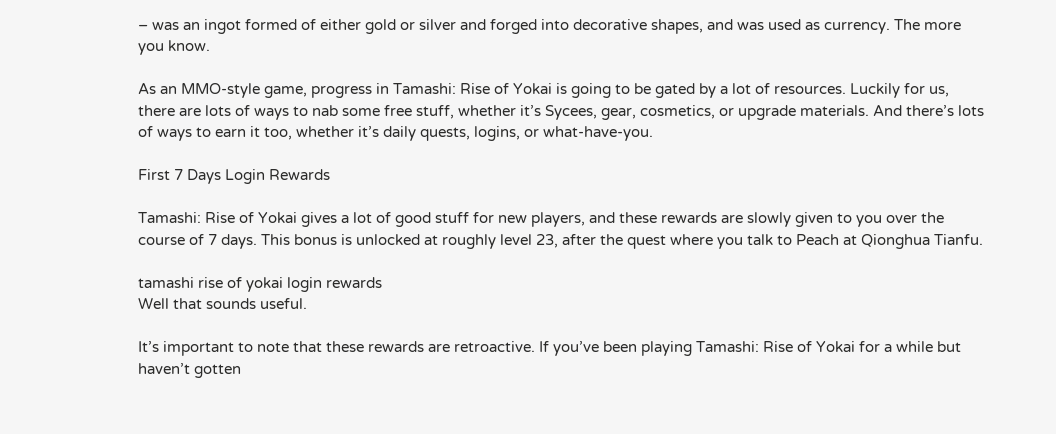– was an ingot formed of either gold or silver and forged into decorative shapes, and was used as currency. The more you know.

As an MMO-style game, progress in Tamashi: Rise of Yokai is going to be gated by a lot of resources. Luckily for us, there are lots of ways to nab some free stuff, whether it’s Sycees, gear, cosmetics, or upgrade materials. And there’s lots of ways to earn it too, whether it’s daily quests, logins, or what-have-you.

First 7 Days Login Rewards

Tamashi: Rise of Yokai gives a lot of good stuff for new players, and these rewards are slowly given to you over the course of 7 days. This bonus is unlocked at roughly level 23, after the quest where you talk to Peach at Qionghua Tianfu.

tamashi rise of yokai login rewards
Well that sounds useful.

It’s important to note that these rewards are retroactive. If you’ve been playing Tamashi: Rise of Yokai for a while but haven’t gotten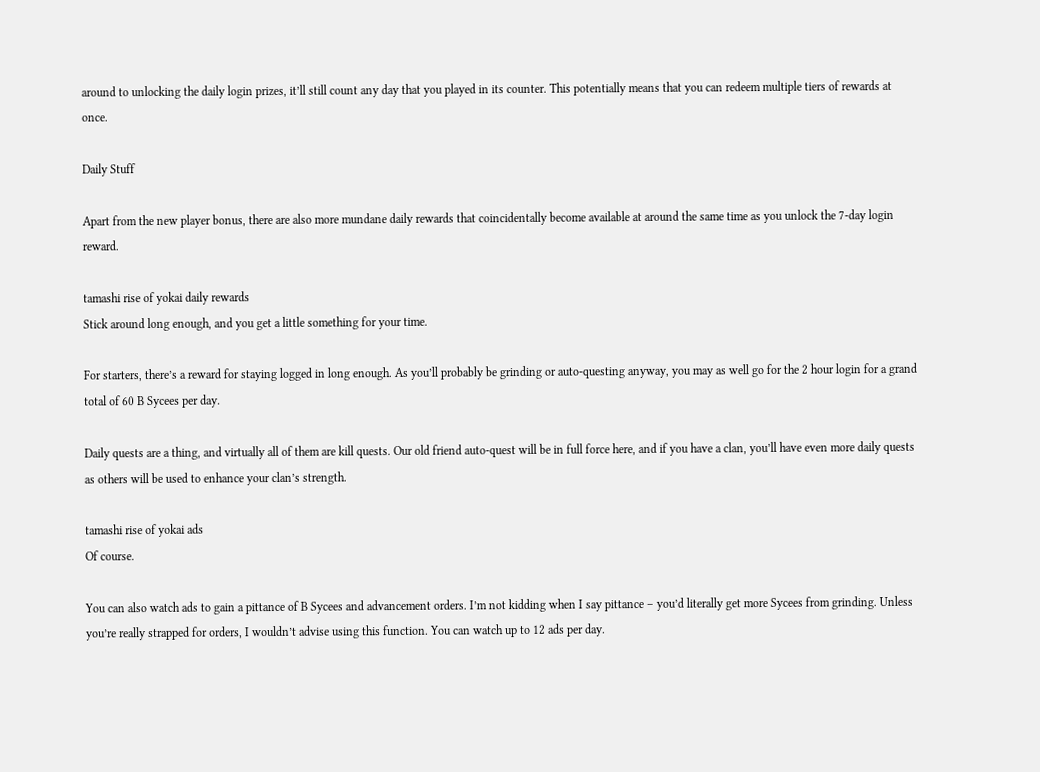around to unlocking the daily login prizes, it’ll still count any day that you played in its counter. This potentially means that you can redeem multiple tiers of rewards at once.

Daily Stuff

Apart from the new player bonus, there are also more mundane daily rewards that coincidentally become available at around the same time as you unlock the 7-day login reward.

tamashi rise of yokai daily rewards
Stick around long enough, and you get a little something for your time.

For starters, there’s a reward for staying logged in long enough. As you’ll probably be grinding or auto-questing anyway, you may as well go for the 2 hour login for a grand total of 60 B Sycees per day.

Daily quests are a thing, and virtually all of them are kill quests. Our old friend auto-quest will be in full force here, and if you have a clan, you’ll have even more daily quests as others will be used to enhance your clan’s strength.

tamashi rise of yokai ads
Of course.

You can also watch ads to gain a pittance of B Sycees and advancement orders. I’m not kidding when I say pittance – you’d literally get more Sycees from grinding. Unless you’re really strapped for orders, I wouldn’t advise using this function. You can watch up to 12 ads per day.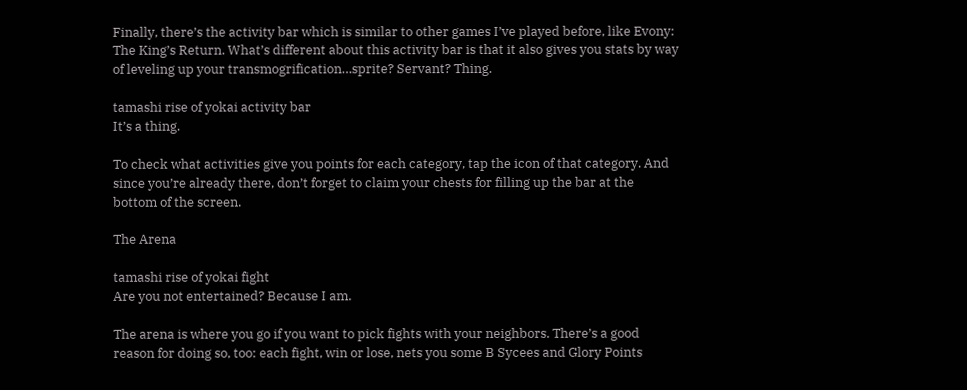Finally, there’s the activity bar which is similar to other games I’ve played before, like Evony: The King’s Return. What’s different about this activity bar is that it also gives you stats by way of leveling up your transmogrification…sprite? Servant? Thing.

tamashi rise of yokai activity bar
It’s a thing.

To check what activities give you points for each category, tap the icon of that category. And since you’re already there, don’t forget to claim your chests for filling up the bar at the bottom of the screen.

The Arena

tamashi rise of yokai fight
Are you not entertained? Because I am.

The arena is where you go if you want to pick fights with your neighbors. There’s a good reason for doing so, too: each fight, win or lose, nets you some B Sycees and Glory Points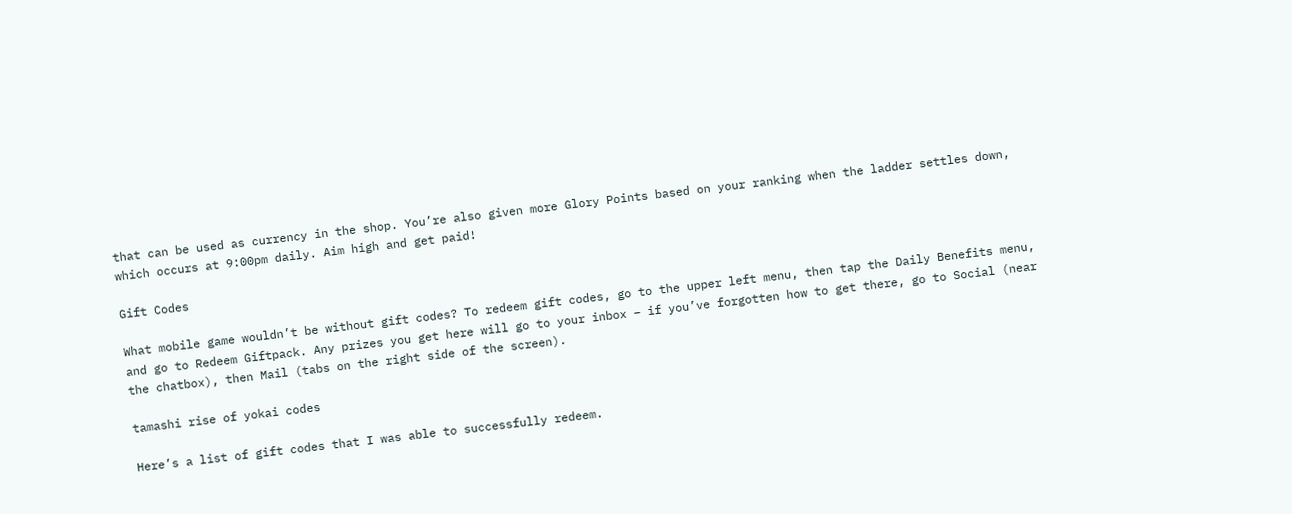that can be used as currency in the shop. You’re also given more Glory Points based on your ranking when the ladder settles down, which occurs at 9:00pm daily. Aim high and get paid!

Gift Codes

What mobile game wouldn’t be without gift codes? To redeem gift codes, go to the upper left menu, then tap the Daily Benefits menu, and go to Redeem Giftpack. Any prizes you get here will go to your inbox – if you’ve forgotten how to get there, go to Social (near the chatbox), then Mail (tabs on the right side of the screen).

tamashi rise of yokai codes

Here’s a list of gift codes that I was able to successfully redeem.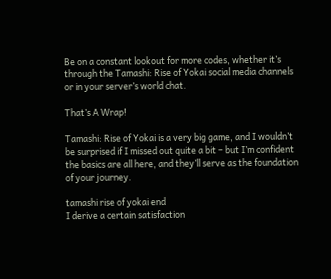Be on a constant lookout for more codes, whether it’s through the Tamashi: Rise of Yokai social media channels or in your server’s world chat.

That’s A Wrap!

Tamashi: Rise of Yokai is a very big game, and I wouldn’t be surprised if I missed out quite a bit – but I’m confident the basics are all here, and they’ll serve as the foundation of your journey.

tamashi rise of yokai end
I derive a certain satisfaction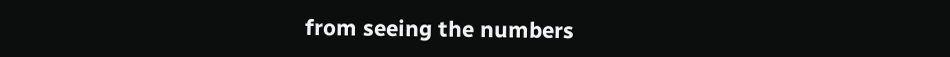from seeing the numbers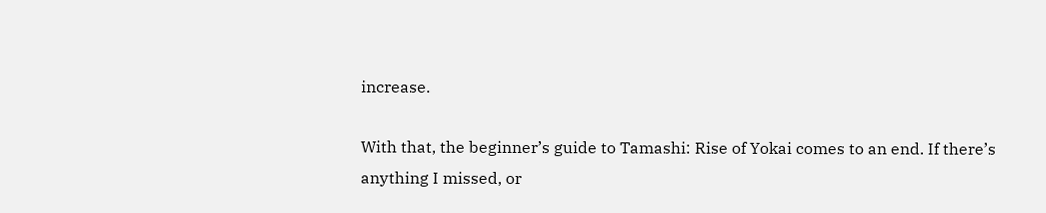increase.

With that, the beginner’s guide to Tamashi: Rise of Yokai comes to an end. If there’s anything I missed, or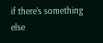if there’s something else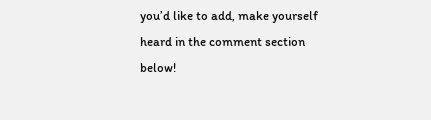you’d like to add, make yourself heard in the comment section below!